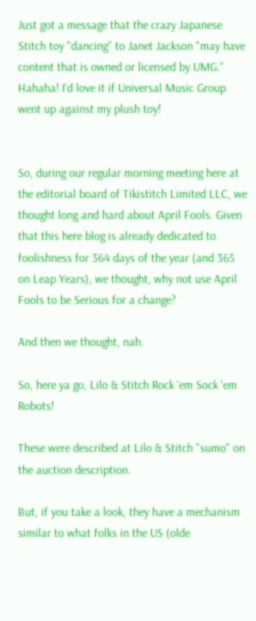Just got a message that the crazy Japanese Stitch toy "dancing" to Janet Jackson "may have content that is owned or licensed by UMG." Hahaha! I'd love it if Universal Music Group went up against my plush toy!


So, during our regular morning meeting here at the editorial board of Tikistitch Limited LLC, we thought long and hard about April Fools. Given that this here blog is already dedicated to foolishness for 364 days of the year (and 365 on Leap Years), we thought, why not use April Fools to be Serious for a change?

And then we thought, nah.

So, here ya go, Lilo & Stitch Rock 'em Sock 'em Robots!

These were described at Lilo & Stitch "sumo" on the auction description.

But, if you take a look, they have a mechanism similar to what folks in the US (olde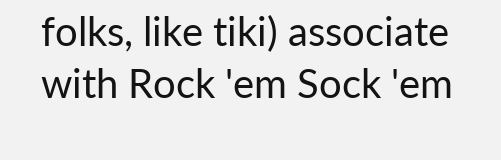folks, like tiki) associate with Rock 'em Sock 'em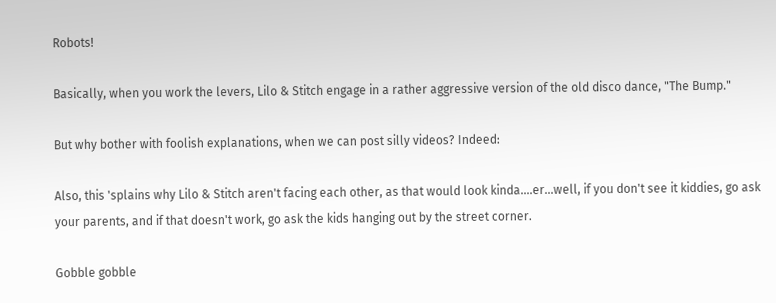Robots!

Basically, when you work the levers, Lilo & Stitch engage in a rather aggressive version of the old disco dance, "The Bump."

But why bother with foolish explanations, when we can post silly videos? Indeed:

Also, this 'splains why Lilo & Stitch aren't facing each other, as that would look kinda....er...well, if you don't see it kiddies, go ask your parents, and if that doesn't work, go ask the kids hanging out by the street corner.

Gobble gobble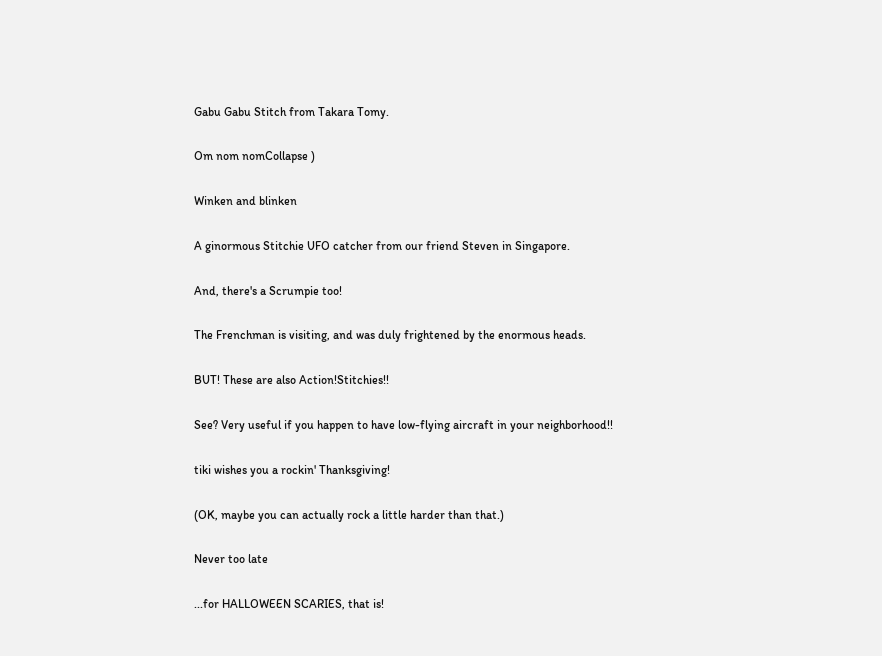Gabu Gabu Stitch from Takara Tomy.

Om nom nomCollapse )

Winken and blinken

A ginormous Stitchie UFO catcher from our friend Steven in Singapore.

And, there's a Scrumpie too!

The Frenchman is visiting, and was duly frightened by the enormous heads.

BUT! These are also Action!Stitchies!!

See? Very useful if you happen to have low-flying aircraft in your neighborhood!!

tiki wishes you a rockin' Thanksgiving!

(OK, maybe you can actually rock a little harder than that.)

Never too late

...for HALLOWEEN SCARIES, that is!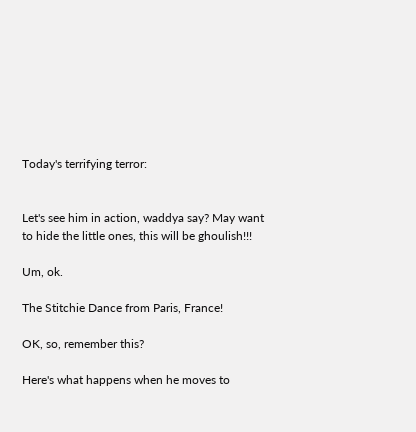Today's terrifying terror:


Let's see him in action, waddya say? May want to hide the little ones, this will be ghoulish!!!

Um, ok.

The Stitchie Dance from Paris, France!

OK, so, remember this?

Here's what happens when he moves to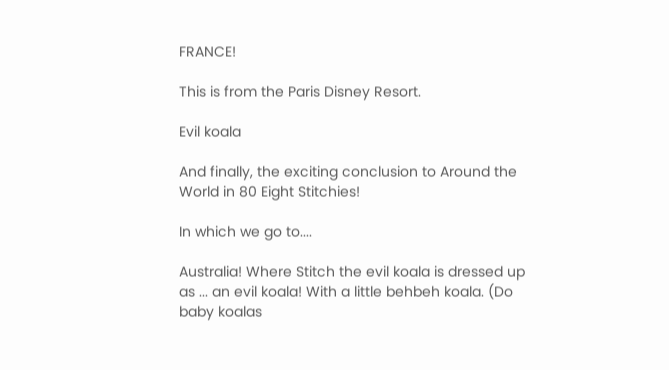FRANCE!

This is from the Paris Disney Resort.

Evil koala

And finally, the exciting conclusion to Around the World in 80 Eight Stitchies!

In which we go to....

Australia! Where Stitch the evil koala is dressed up as ... an evil koala! With a little behbeh koala. (Do baby koalas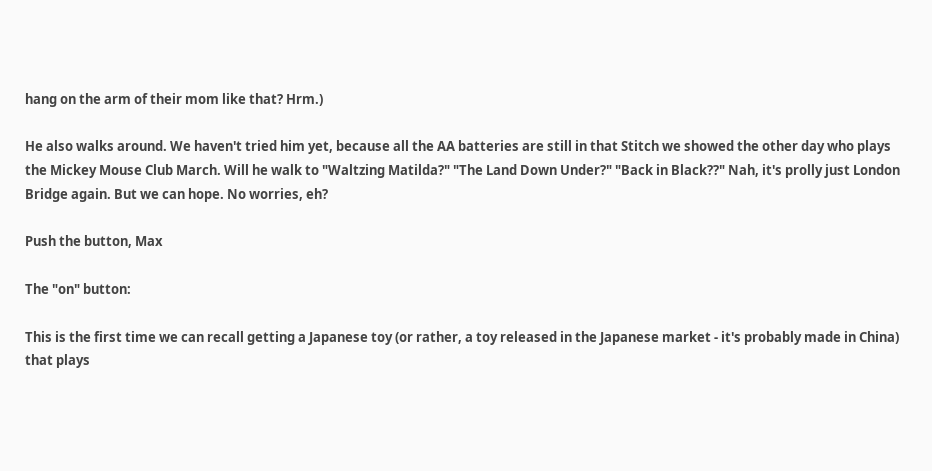hang on the arm of their mom like that? Hrm.)

He also walks around. We haven't tried him yet, because all the AA batteries are still in that Stitch we showed the other day who plays the Mickey Mouse Club March. Will he walk to "Waltzing Matilda?" "The Land Down Under?" "Back in Black??" Nah, it's prolly just London Bridge again. But we can hope. No worries, eh?

Push the button, Max

The "on" button:

This is the first time we can recall getting a Japanese toy (or rather, a toy released in the Japanese market - it's probably made in China) that plays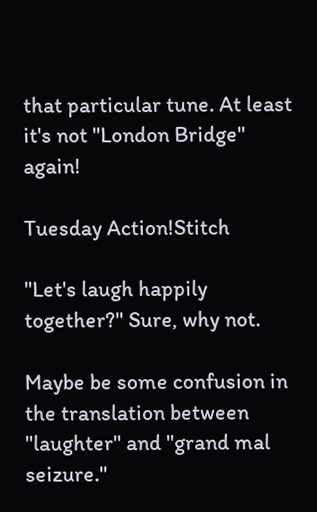that particular tune. At least it's not "London Bridge" again!

Tuesday Action!Stitch

"Let's laugh happily together?" Sure, why not.

Maybe be some confusion in the translation between "laughter" and "grand mal seizure."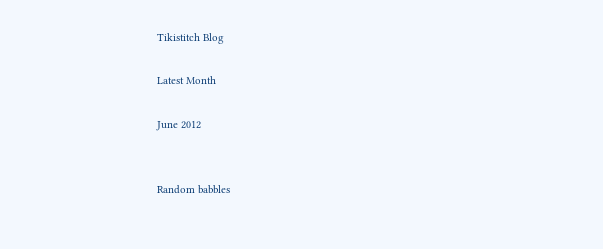Tikistitch Blog

Latest Month

June 2012


Random babbles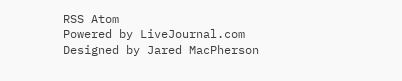RSS Atom
Powered by LiveJournal.com
Designed by Jared MacPherson